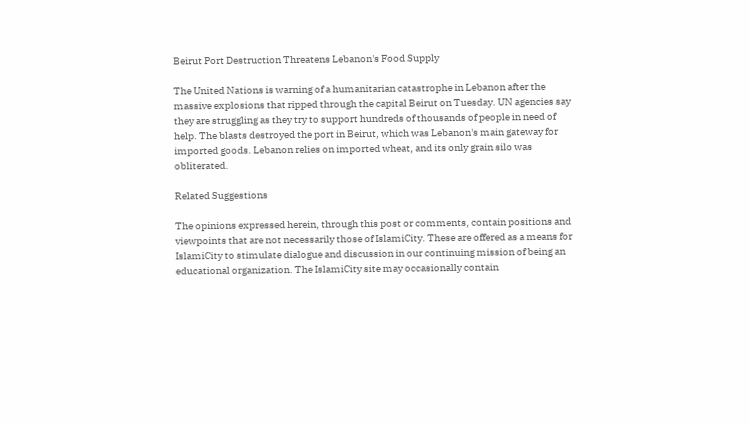Beirut Port Destruction Threatens Lebanon's Food Supply

The United Nations is warning of a humanitarian catastrophe in Lebanon after the massive explosions that ripped through the capital Beirut on Tuesday. UN agencies say they are struggling as they try to support hundreds of thousands of people in need of help. The blasts destroyed the port in Beirut, which was Lebanon's main gateway for imported goods. Lebanon relies on imported wheat, and its only grain silo was obliterated.

Related Suggestions

The opinions expressed herein, through this post or comments, contain positions and viewpoints that are not necessarily those of IslamiCity. These are offered as a means for IslamiCity to stimulate dialogue and discussion in our continuing mission of being an educational organization. The IslamiCity site may occasionally contain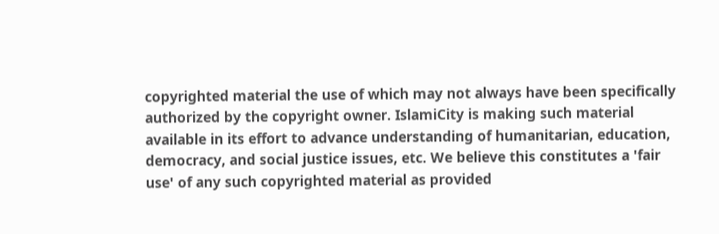copyrighted material the use of which may not always have been specifically authorized by the copyright owner. IslamiCity is making such material available in its effort to advance understanding of humanitarian, education, democracy, and social justice issues, etc. We believe this constitutes a 'fair use' of any such copyrighted material as provided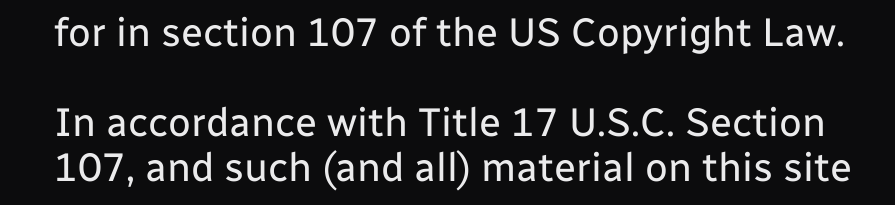for in section 107 of the US Copyright Law.

In accordance with Title 17 U.S.C. Section 107, and such (and all) material on this site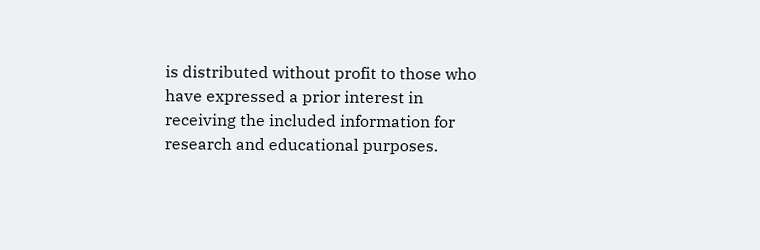is distributed without profit to those who have expressed a prior interest in receiving the included information for research and educational purposes.